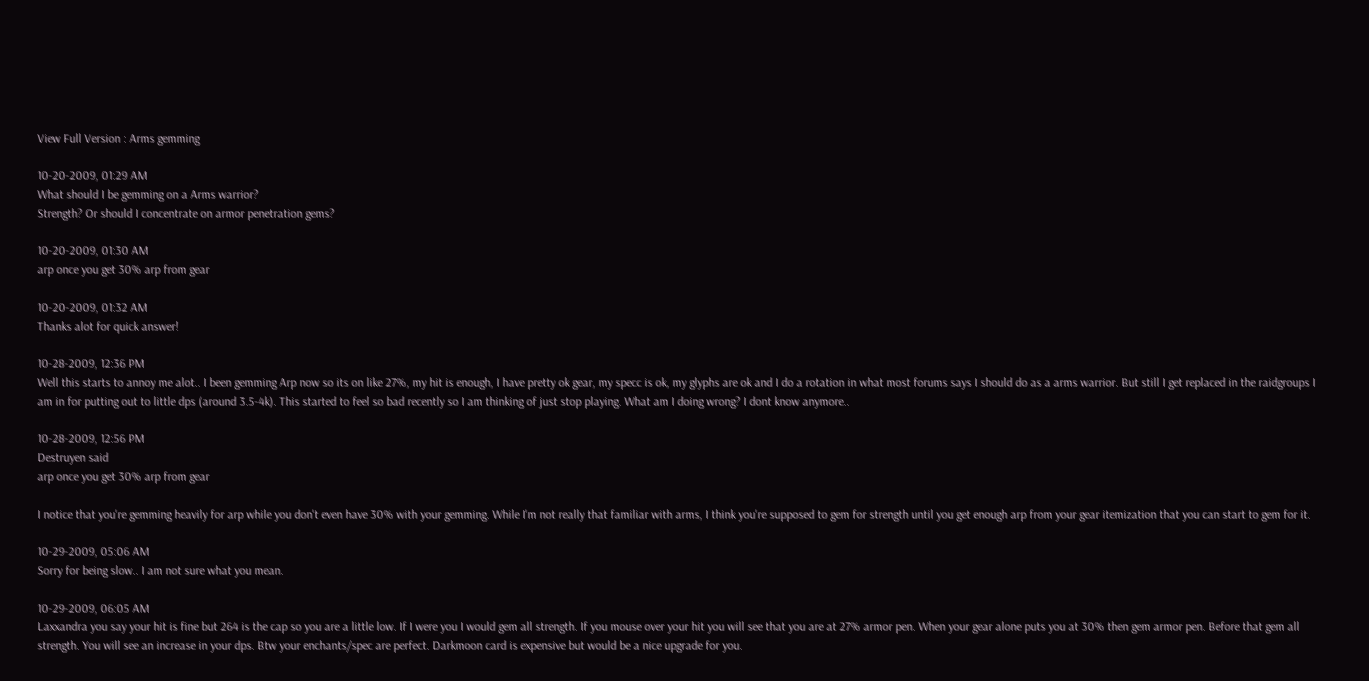View Full Version : Arms gemming

10-20-2009, 01:29 AM
What should I be gemming on a Arms warrior?
Strength? Or should I concentrate on armor penetration gems?

10-20-2009, 01:30 AM
arp once you get 30% arp from gear

10-20-2009, 01:32 AM
Thanks alot for quick answer!

10-28-2009, 12:36 PM
Well this starts to annoy me alot.. I been gemming Arp now so its on like 27%, my hit is enough, I have pretty ok gear, my specc is ok, my glyphs are ok and I do a rotation in what most forums says I should do as a arms warrior. But still I get replaced in the raidgroups I am in for putting out to little dps (around 3.5-4k). This started to feel so bad recently so I am thinking of just stop playing. What am I doing wrong? I dont know anymore..

10-28-2009, 12:56 PM
Destruyen said
arp once you get 30% arp from gear

I notice that you're gemming heavily for arp while you don't even have 30% with your gemming. While I'm not really that familiar with arms, I think you're supposed to gem for strength until you get enough arp from your gear itemization that you can start to gem for it.

10-29-2009, 05:06 AM
Sorry for being slow.. I am not sure what you mean.

10-29-2009, 06:05 AM
Laxxandra you say your hit is fine but 264 is the cap so you are a little low. If I were you I would gem all strength. If you mouse over your hit you will see that you are at 27% armor pen. When your gear alone puts you at 30% then gem armor pen. Before that gem all strength. You will see an increase in your dps. Btw your enchants/spec are perfect. Darkmoon card is expensive but would be a nice upgrade for you.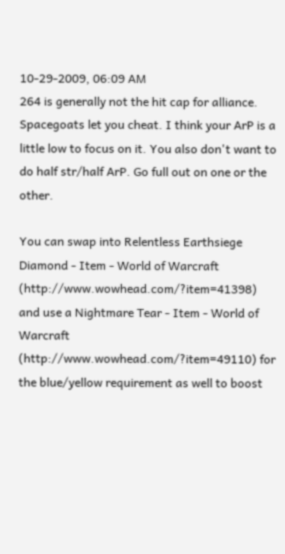10-29-2009, 06:09 AM
264 is generally not the hit cap for alliance. Spacegoats let you cheat. I think your ArP is a little low to focus on it. You also don't want to do half str/half ArP. Go full out on one or the other.

You can swap into Relentless Earthsiege Diamond - Item - World of Warcraft (http://www.wowhead.com/?item=41398) and use a Nightmare Tear - Item - World of Warcraft (http://www.wowhead.com/?item=49110) for the blue/yellow requirement as well to boost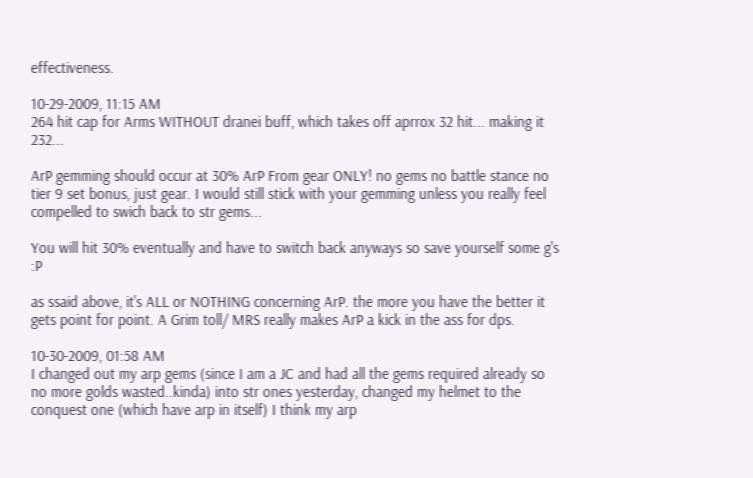effectiveness.

10-29-2009, 11:15 AM
264 hit cap for Arms WITHOUT dranei buff, which takes off aprrox 32 hit... making it 232...

ArP gemming should occur at 30% ArP From gear ONLY! no gems no battle stance no tier 9 set bonus, just gear. I would still stick with your gemming unless you really feel compelled to swich back to str gems...

You will hit 30% eventually and have to switch back anyways so save yourself some g's :P

as ssaid above, it's ALL or NOTHING concerning ArP. the more you have the better it gets point for point. A Grim toll/ MRS really makes ArP a kick in the ass for dps.

10-30-2009, 01:58 AM
I changed out my arp gems (since I am a JC and had all the gems required already so no more golds wasted..kinda) into str ones yesterday, changed my helmet to the conquest one (which have arp in itself) I think my arp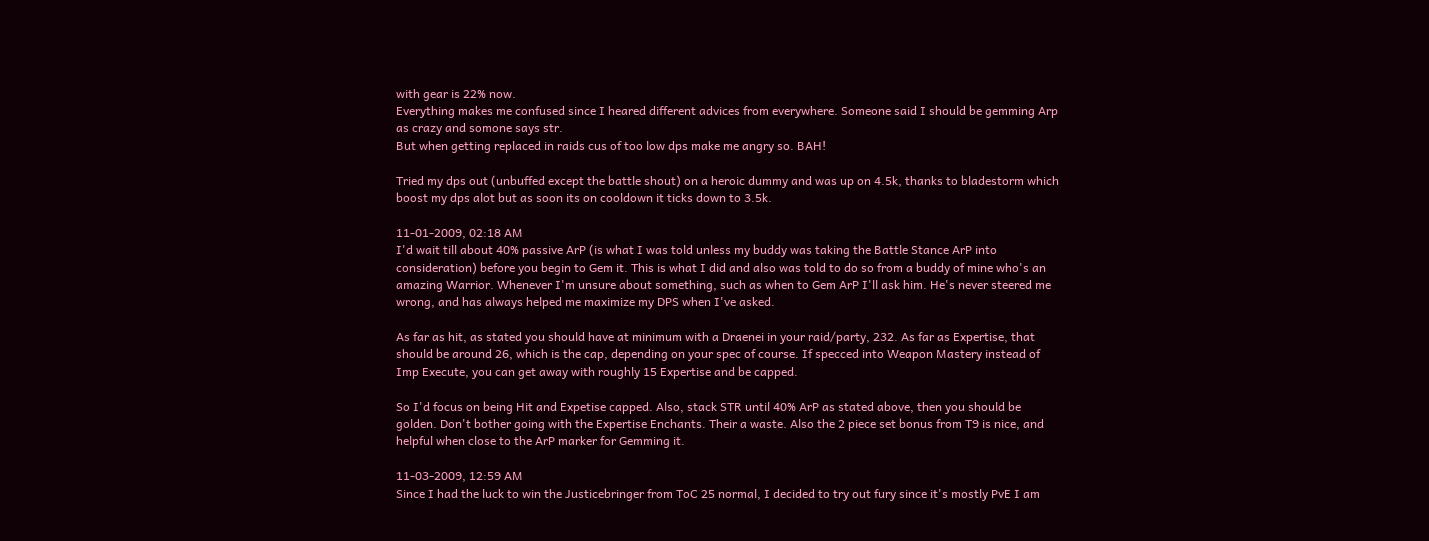with gear is 22% now.
Everything makes me confused since I heared different advices from everywhere. Someone said I should be gemming Arp as crazy and somone says str.
But when getting replaced in raids cus of too low dps make me angry so. BAH!

Tried my dps out (unbuffed except the battle shout) on a heroic dummy and was up on 4.5k, thanks to bladestorm which boost my dps alot but as soon its on cooldown it ticks down to 3.5k.

11-01-2009, 02:18 AM
I'd wait till about 40% passive ArP (is what I was told unless my buddy was taking the Battle Stance ArP into consideration) before you begin to Gem it. This is what I did and also was told to do so from a buddy of mine who's an amazing Warrior. Whenever I'm unsure about something, such as when to Gem ArP I'll ask him. He's never steered me wrong, and has always helped me maximize my DPS when I've asked.

As far as hit, as stated you should have at minimum with a Draenei in your raid/party, 232. As far as Expertise, that should be around 26, which is the cap, depending on your spec of course. If specced into Weapon Mastery instead of Imp Execute, you can get away with roughly 15 Expertise and be capped.

So I'd focus on being Hit and Expetise capped. Also, stack STR until 40% ArP as stated above, then you should be golden. Don't bother going with the Expertise Enchants. Their a waste. Also the 2 piece set bonus from T9 is nice, and helpful when close to the ArP marker for Gemming it.

11-03-2009, 12:59 AM
Since I had the luck to win the Justicebringer from ToC 25 normal, I decided to try out fury since it's mostly PvE I am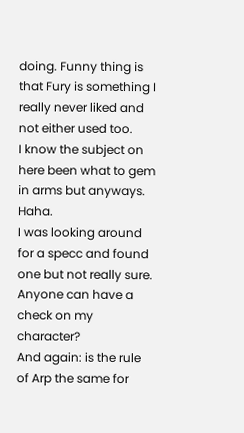doing. Funny thing is that Fury is something I really never liked and not either used too.
I know the subject on here been what to gem in arms but anyways. Haha.
I was looking around for a specc and found one but not really sure. Anyone can have a check on my character?
And again: is the rule of Arp the same for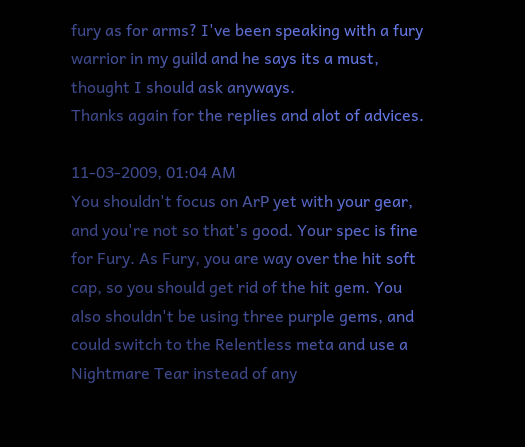fury as for arms? I've been speaking with a fury warrior in my guild and he says its a must, thought I should ask anyways.
Thanks again for the replies and alot of advices.

11-03-2009, 01:04 AM
You shouldn't focus on ArP yet with your gear, and you're not so that's good. Your spec is fine for Fury. As Fury, you are way over the hit soft cap, so you should get rid of the hit gem. You also shouldn't be using three purple gems, and could switch to the Relentless meta and use a Nightmare Tear instead of any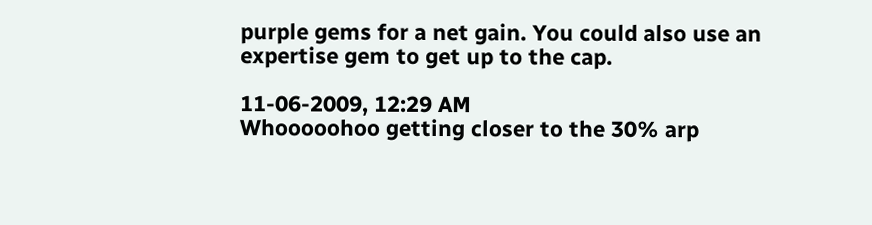purple gems for a net gain. You could also use an expertise gem to get up to the cap.

11-06-2009, 12:29 AM
Whooooohoo getting closer to the 30% arp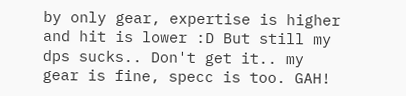by only gear, expertise is higher and hit is lower :D But still my dps sucks.. Don't get it.. my gear is fine, specc is too. GAH!